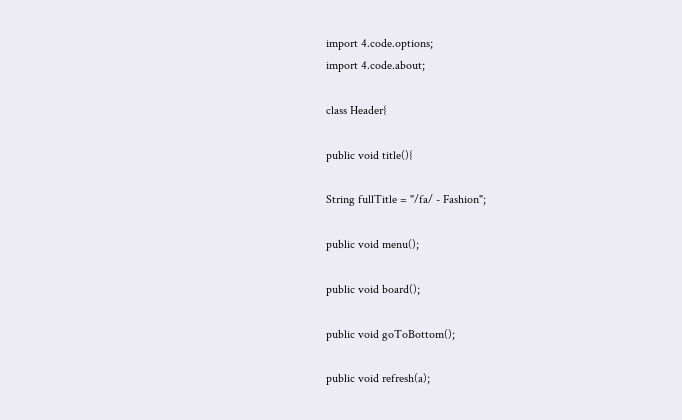import 4.code.options;
import 4.code.about;

class Header{

public void title(){

String fullTitle = "/fa/ - Fashion";

public void menu();

public void board();

public void goToBottom();

public void refresh(a);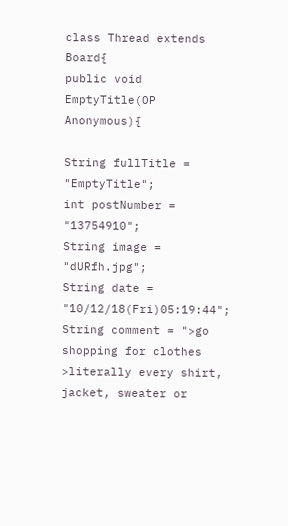class Thread extends Board{
public void EmptyTitle(OP Anonymous){

String fullTitle = "EmptyTitle";
int postNumber = "13754910";
String image = "dURfh.jpg";
String date = "10/12/18(Fri)05:19:44";
String comment = ">go shopping for clothes
>literally every shirt, jacket, sweater or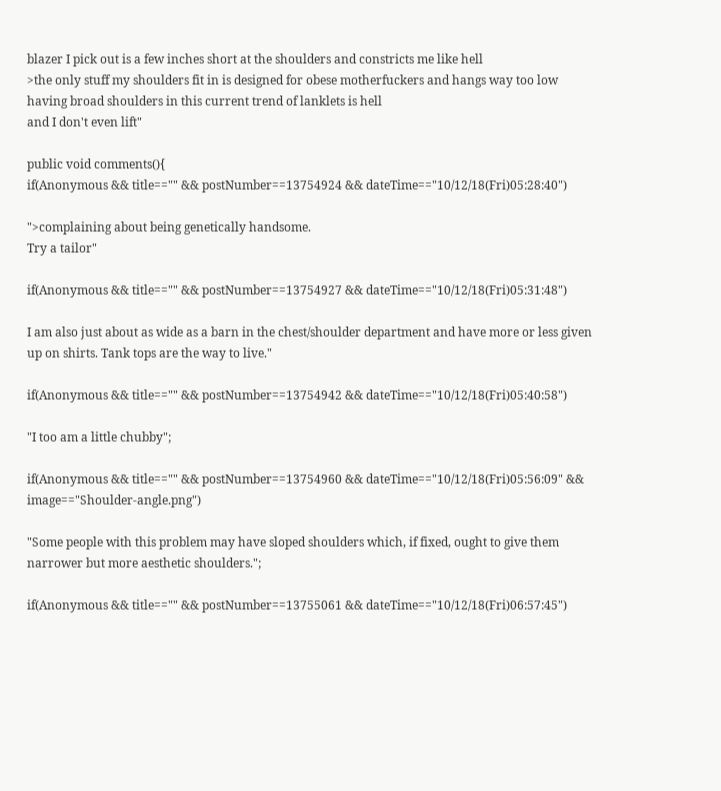blazer I pick out is a few inches short at the shoulders and constricts me like hell
>the only stuff my shoulders fit in is designed for obese motherfuckers and hangs way too low
having broad shoulders in this current trend of lanklets is hell
and I don't even lift"

public void comments(){
if(Anonymous && title=="" && postNumber==13754924 && dateTime=="10/12/18(Fri)05:28:40")

">complaining about being genetically handsome.
Try a tailor"

if(Anonymous && title=="" && postNumber==13754927 && dateTime=="10/12/18(Fri)05:31:48")

I am also just about as wide as a barn in the chest/shoulder department and have more or less given up on shirts. Tank tops are the way to live."

if(Anonymous && title=="" && postNumber==13754942 && dateTime=="10/12/18(Fri)05:40:58")

"I too am a little chubby";

if(Anonymous && title=="" && postNumber==13754960 && dateTime=="10/12/18(Fri)05:56:09" && image=="Shoulder-angle.png")

"Some people with this problem may have sloped shoulders which, if fixed, ought to give them narrower but more aesthetic shoulders.";

if(Anonymous && title=="" && postNumber==13755061 && dateTime=="10/12/18(Fri)06:57:45")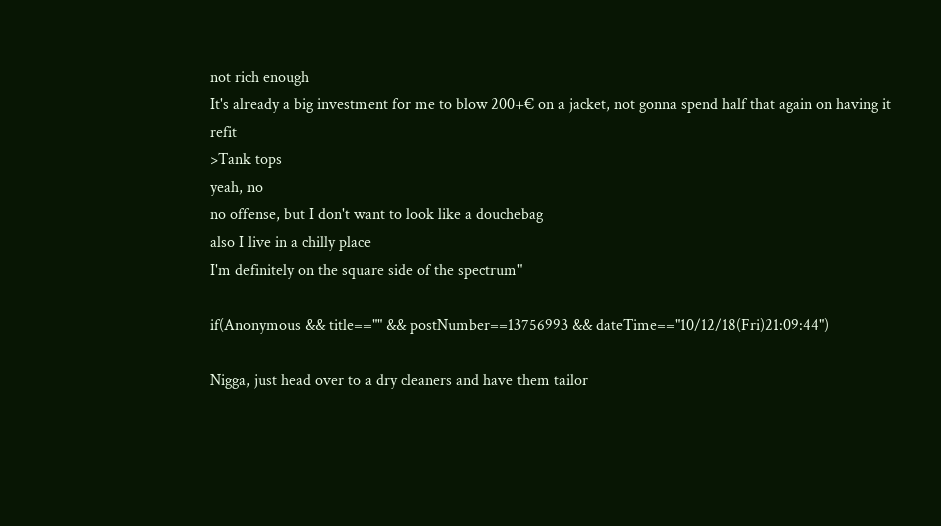not rich enough
It's already a big investment for me to blow 200+€ on a jacket, not gonna spend half that again on having it refit
>Tank tops
yeah, no
no offense, but I don't want to look like a douchebag
also I live in a chilly place
I'm definitely on the square side of the spectrum"

if(Anonymous && title=="" && postNumber==13756993 && dateTime=="10/12/18(Fri)21:09:44")

Nigga, just head over to a dry cleaners and have them tailor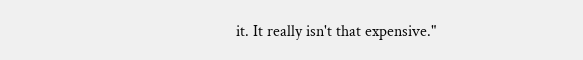it. It really isn't that expensive."